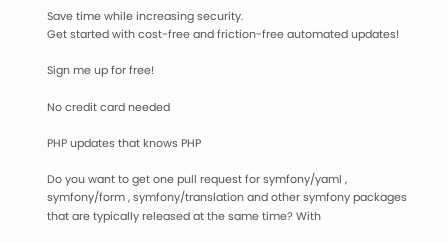Save time while increasing security.
Get started with cost-free and friction-free automated updates!

Sign me up for free!

No credit card needed

PHP updates that knows PHP

Do you want to get one pull request for symfony/yaml , symfony/form , symfony/translation and other symfony packages that are typically released at the same time? With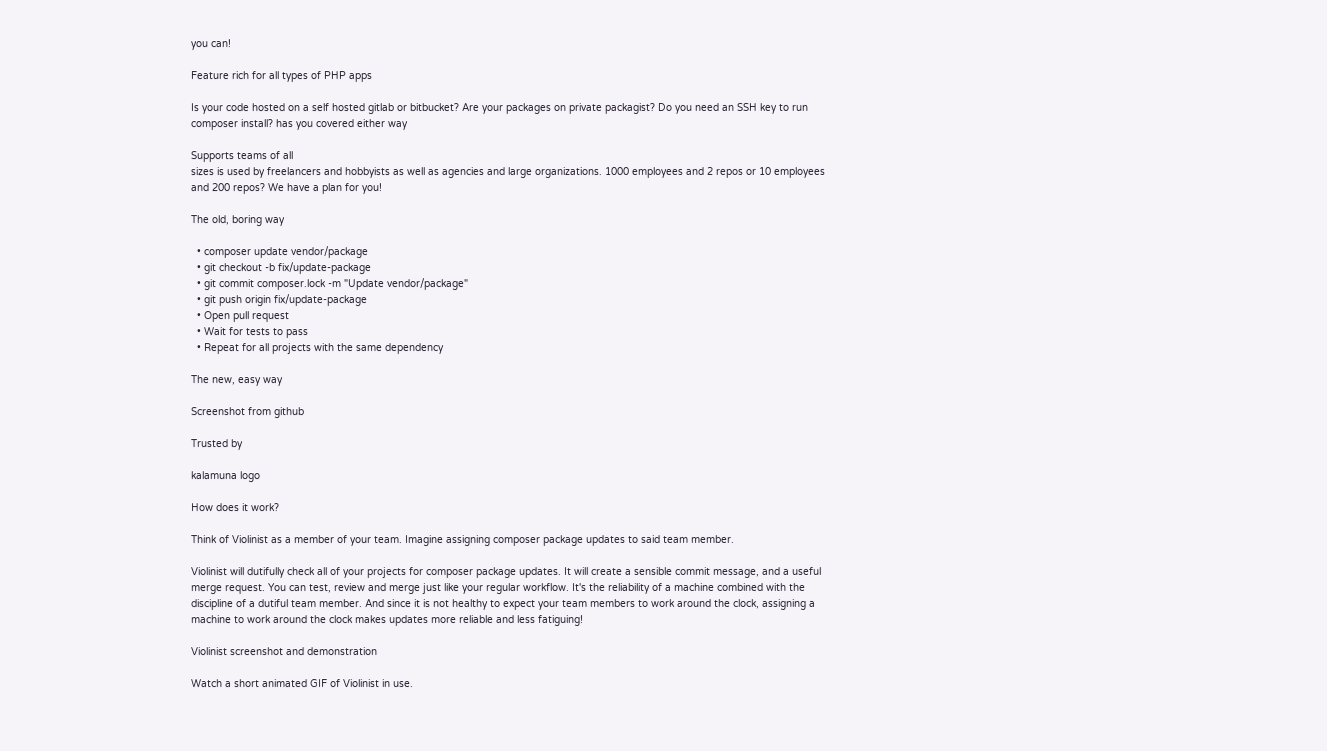you can!

Feature rich for all types of PHP apps

Is your code hosted on a self hosted gitlab or bitbucket? Are your packages on private packagist? Do you need an SSH key to run composer install? has you covered either way

Supports teams of all
sizes is used by freelancers and hobbyists as well as agencies and large organizations. 1000 employees and 2 repos or 10 employees and 200 repos? We have a plan for you!

The old, boring way

  • composer update vendor/package
  • git checkout -b fix/update-package
  • git commit composer.lock -m "Update vendor/package"
  • git push origin fix/update-package
  • Open pull request
  • Wait for tests to pass
  • Repeat for all projects with the same dependency

The new, easy way

Screenshot from github

Trusted by

kalamuna logo

How does it work?

Think of Violinist as a member of your team. Imagine assigning composer package updates to said team member.

Violinist will dutifully check all of your projects for composer package updates. It will create a sensible commit message, and a useful merge request. You can test, review and merge just like your regular workflow. It's the reliability of a machine combined with the discipline of a dutiful team member. And since it is not healthy to expect your team members to work around the clock, assigning a machine to work around the clock makes updates more reliable and less fatiguing!

Violinist screenshot and demonstration

Watch a short animated GIF of Violinist in use.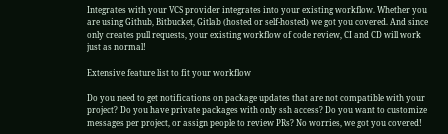Integrates with your VCS provider integrates into your existing workflow. Whether you are using Github, Bitbucket, Gitlab (hosted or self-hosted) we got you covered. And since only creates pull requests, your existing workflow of code review, CI and CD will work just as normal!

Extensive feature list to fit your workflow

Do you need to get notifications on package updates that are not compatible with your project? Do you have private packages with only ssh access? Do you want to customize messages per project, or assign people to review PRs? No worries, we got you covered!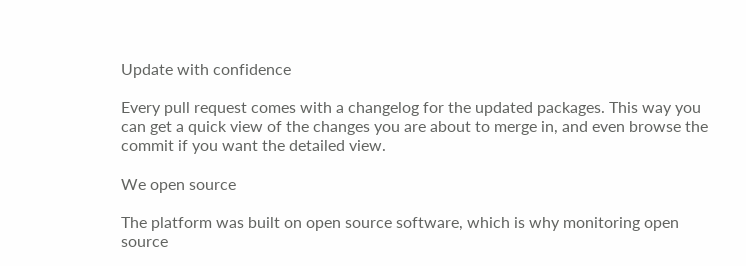Update with confidence

Every pull request comes with a changelog for the updated packages. This way you can get a quick view of the changes you are about to merge in, and even browse the commit if you want the detailed view.

We open source

The platform was built on open source software, which is why monitoring open source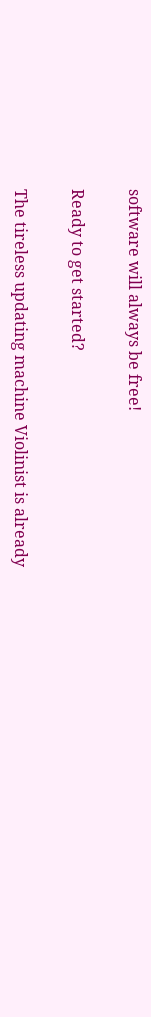software will always be free!

Ready to get started?

The tireless updating machine Violinist is already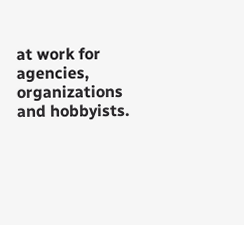at work for agencies, organizations and hobbyists.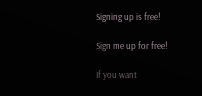Signing up is free!

Sign me up for free!

If you want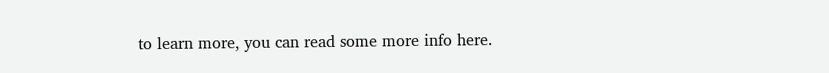to learn more, you can read some more info here.